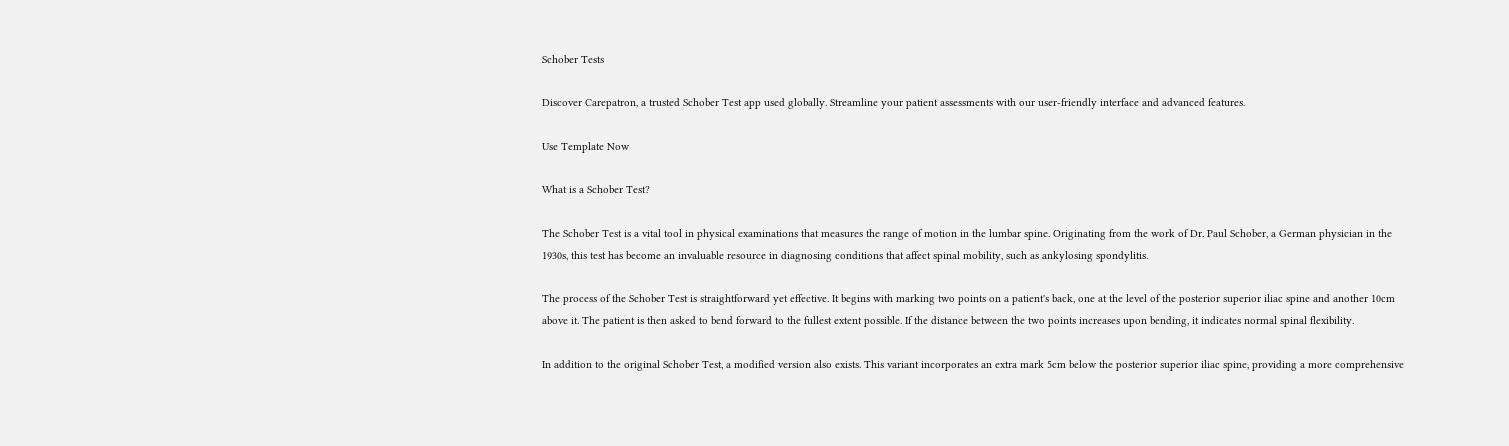Schober Tests

Discover Carepatron, a trusted Schober Test app used globally. Streamline your patient assessments with our user-friendly interface and advanced features.

Use Template Now

What is a Schober Test?

The Schober Test is a vital tool in physical examinations that measures the range of motion in the lumbar spine. Originating from the work of Dr. Paul Schober, a German physician in the 1930s, this test has become an invaluable resource in diagnosing conditions that affect spinal mobility, such as ankylosing spondylitis.

The process of the Schober Test is straightforward yet effective. It begins with marking two points on a patient's back, one at the level of the posterior superior iliac spine and another 10cm above it. The patient is then asked to bend forward to the fullest extent possible. If the distance between the two points increases upon bending, it indicates normal spinal flexibility.

In addition to the original Schober Test, a modified version also exists. This variant incorporates an extra mark 5cm below the posterior superior iliac spine, providing a more comprehensive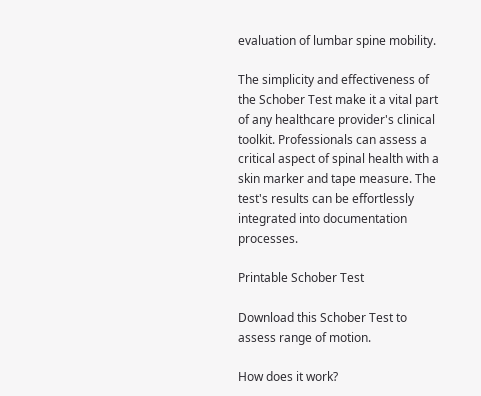evaluation of lumbar spine mobility.

The simplicity and effectiveness of the Schober Test make it a vital part of any healthcare provider's clinical toolkit. Professionals can assess a critical aspect of spinal health with a skin marker and tape measure. The test's results can be effortlessly integrated into documentation processes.

Printable Schober Test

Download this Schober Test to assess range of motion.

How does it work?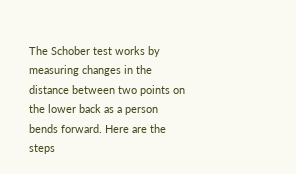The Schober test works by measuring changes in the distance between two points on the lower back as a person bends forward. Here are the steps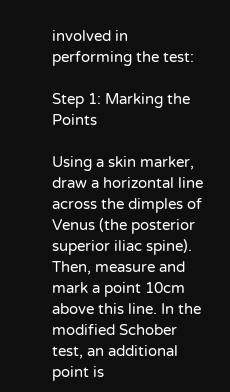involved in performing the test:

Step 1: Marking the Points

Using a skin marker, draw a horizontal line across the dimples of Venus (the posterior superior iliac spine). Then, measure and mark a point 10cm above this line. In the modified Schober test, an additional point is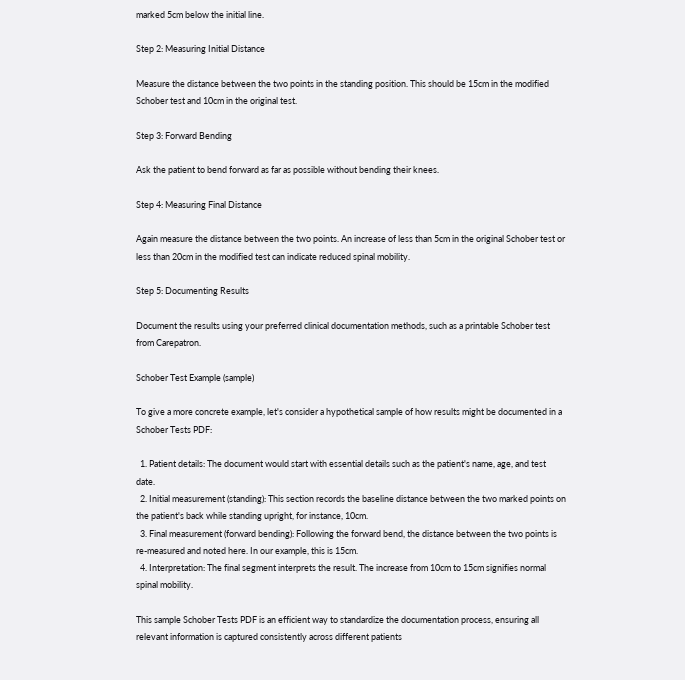marked 5cm below the initial line.

Step 2: Measuring Initial Distance

Measure the distance between the two points in the standing position. This should be 15cm in the modified Schober test and 10cm in the original test.

Step 3: Forward Bending

Ask the patient to bend forward as far as possible without bending their knees.

Step 4: Measuring Final Distance

Again measure the distance between the two points. An increase of less than 5cm in the original Schober test or less than 20cm in the modified test can indicate reduced spinal mobility.

Step 5: Documenting Results

Document the results using your preferred clinical documentation methods, such as a printable Schober test from Carepatron.

Schober Test Example (sample)

To give a more concrete example, let's consider a hypothetical sample of how results might be documented in a Schober Tests PDF:

  1. Patient details: The document would start with essential details such as the patient's name, age, and test date.
  2. Initial measurement (standing): This section records the baseline distance between the two marked points on the patient's back while standing upright, for instance, 10cm.
  3. Final measurement (forward bending): Following the forward bend, the distance between the two points is re-measured and noted here. In our example, this is 15cm.
  4. Interpretation: The final segment interprets the result. The increase from 10cm to 15cm signifies normal spinal mobility.

This sample Schober Tests PDF is an efficient way to standardize the documentation process, ensuring all relevant information is captured consistently across different patients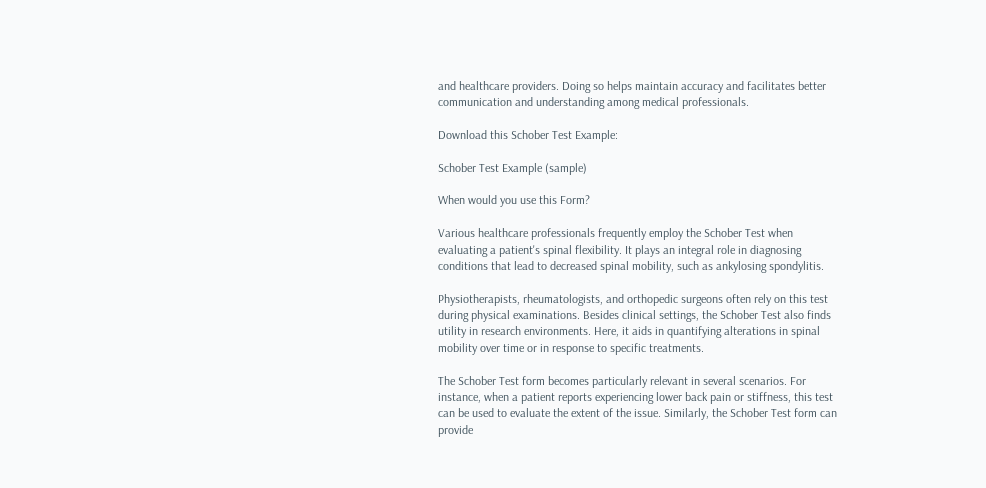and healthcare providers. Doing so helps maintain accuracy and facilitates better communication and understanding among medical professionals.

Download this Schober Test Example:

Schober Test Example (sample)

When would you use this Form?

Various healthcare professionals frequently employ the Schober Test when evaluating a patient's spinal flexibility. It plays an integral role in diagnosing conditions that lead to decreased spinal mobility, such as ankylosing spondylitis.

Physiotherapists, rheumatologists, and orthopedic surgeons often rely on this test during physical examinations. Besides clinical settings, the Schober Test also finds utility in research environments. Here, it aids in quantifying alterations in spinal mobility over time or in response to specific treatments.

The Schober Test form becomes particularly relevant in several scenarios. For instance, when a patient reports experiencing lower back pain or stiffness, this test can be used to evaluate the extent of the issue. Similarly, the Schober Test form can provide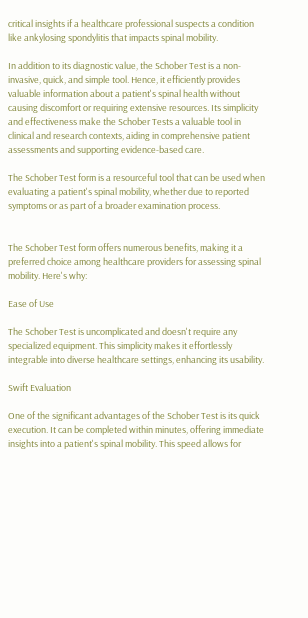critical insights if a healthcare professional suspects a condition like ankylosing spondylitis that impacts spinal mobility.

In addition to its diagnostic value, the Schober Test is a non-invasive, quick, and simple tool. Hence, it efficiently provides valuable information about a patient's spinal health without causing discomfort or requiring extensive resources. Its simplicity and effectiveness make the Schober Tests a valuable tool in clinical and research contexts, aiding in comprehensive patient assessments and supporting evidence-based care.

The Schober Test form is a resourceful tool that can be used when evaluating a patient's spinal mobility, whether due to reported symptoms or as part of a broader examination process.


The Schober Test form offers numerous benefits, making it a preferred choice among healthcare providers for assessing spinal mobility. Here's why:

Ease of Use

The Schober Test is uncomplicated and doesn't require any specialized equipment. This simplicity makes it effortlessly integrable into diverse healthcare settings, enhancing its usability.

Swift Evaluation

One of the significant advantages of the Schober Test is its quick execution. It can be completed within minutes, offering immediate insights into a patient's spinal mobility. This speed allows for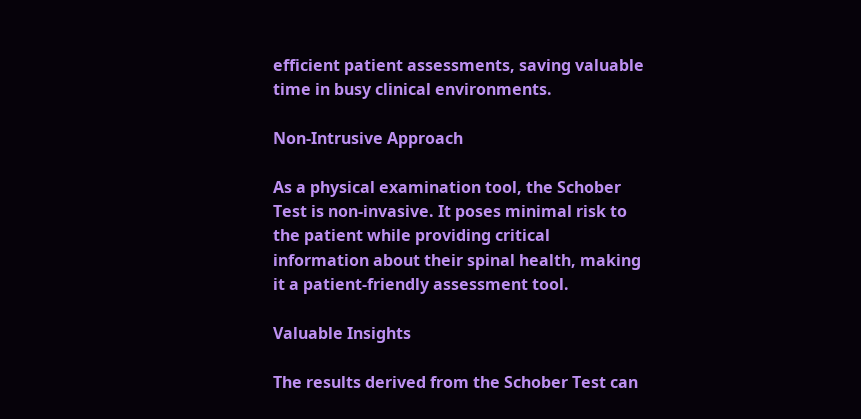efficient patient assessments, saving valuable time in busy clinical environments.

Non-Intrusive Approach

As a physical examination tool, the Schober Test is non-invasive. It poses minimal risk to the patient while providing critical information about their spinal health, making it a patient-friendly assessment tool.

Valuable Insights

The results derived from the Schober Test can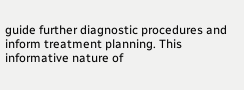guide further diagnostic procedures and inform treatment planning. This informative nature of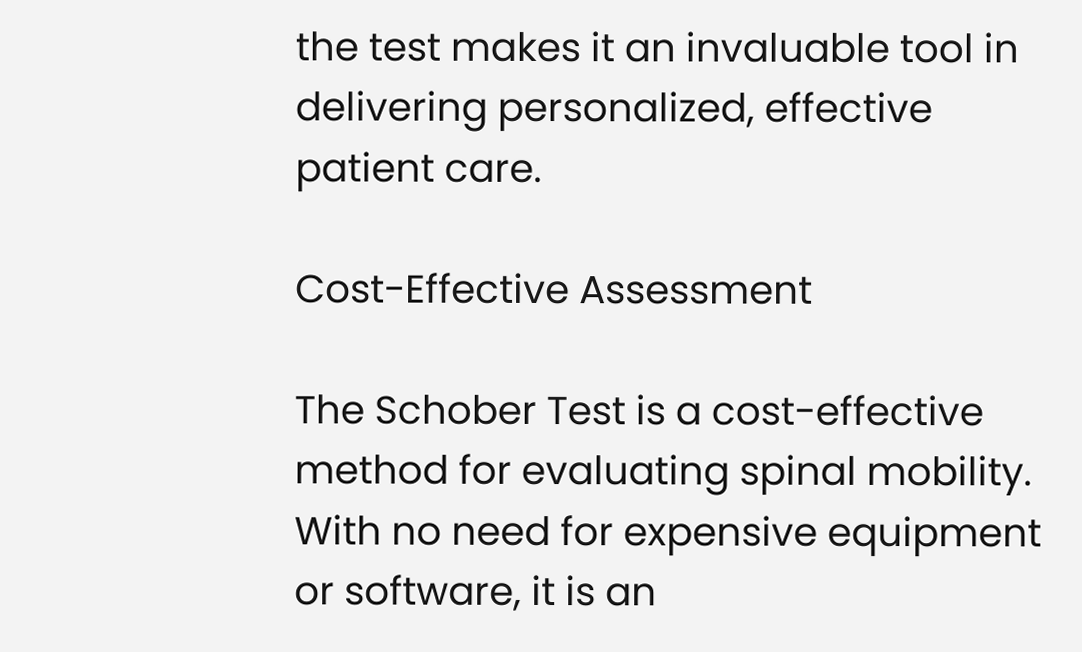the test makes it an invaluable tool in delivering personalized, effective patient care.

Cost-Effective Assessment

The Schober Test is a cost-effective method for evaluating spinal mobility. With no need for expensive equipment or software, it is an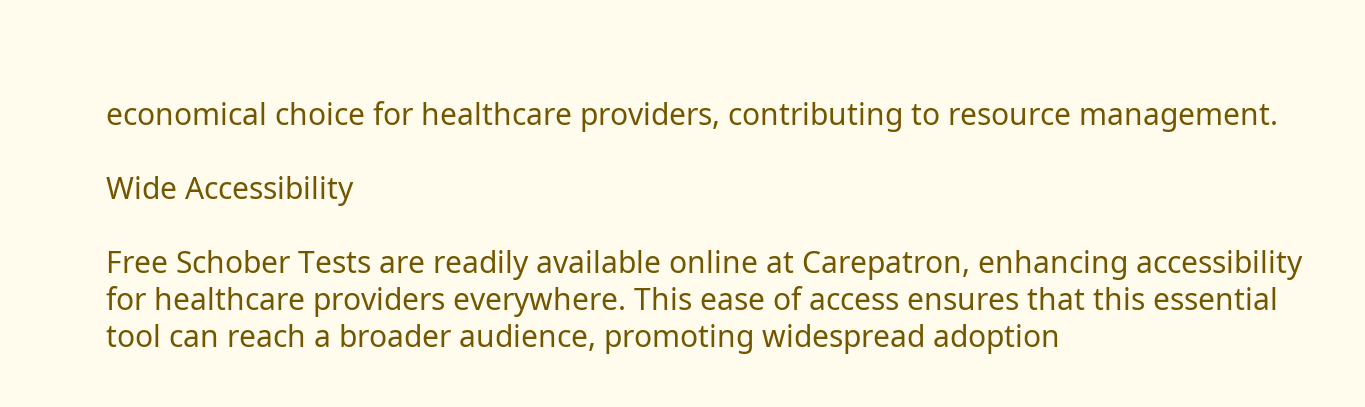economical choice for healthcare providers, contributing to resource management.

Wide Accessibility

Free Schober Tests are readily available online at Carepatron, enhancing accessibility for healthcare providers everywhere. This ease of access ensures that this essential tool can reach a broader audience, promoting widespread adoption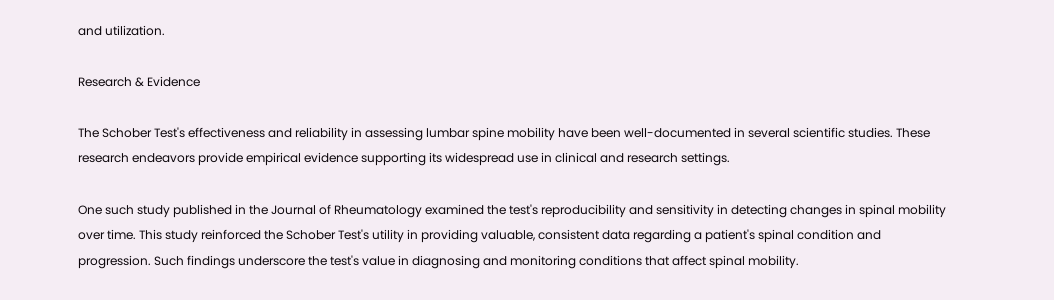and utilization.

Research & Evidence

The Schober Test's effectiveness and reliability in assessing lumbar spine mobility have been well-documented in several scientific studies. These research endeavors provide empirical evidence supporting its widespread use in clinical and research settings.

One such study published in the Journal of Rheumatology examined the test's reproducibility and sensitivity in detecting changes in spinal mobility over time. This study reinforced the Schober Test's utility in providing valuable, consistent data regarding a patient's spinal condition and progression. Such findings underscore the test's value in diagnosing and monitoring conditions that affect spinal mobility.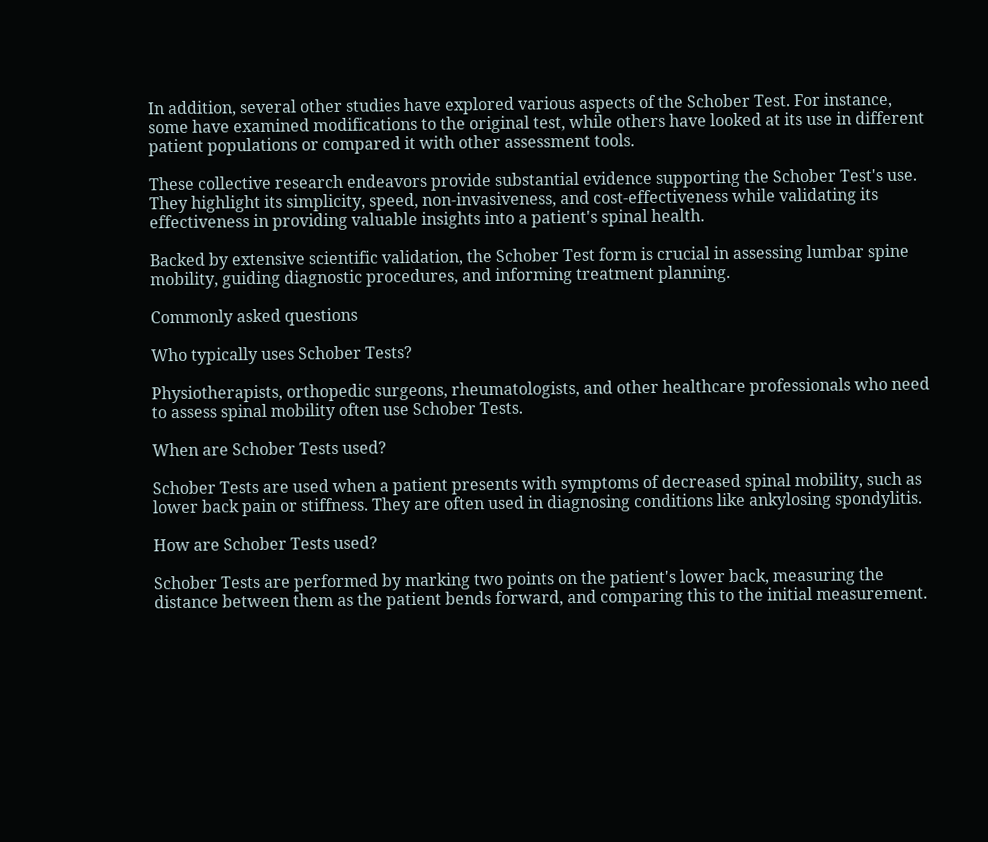In addition, several other studies have explored various aspects of the Schober Test. For instance, some have examined modifications to the original test, while others have looked at its use in different patient populations or compared it with other assessment tools.

These collective research endeavors provide substantial evidence supporting the Schober Test's use. They highlight its simplicity, speed, non-invasiveness, and cost-effectiveness while validating its effectiveness in providing valuable insights into a patient's spinal health.

Backed by extensive scientific validation, the Schober Test form is crucial in assessing lumbar spine mobility, guiding diagnostic procedures, and informing treatment planning.

Commonly asked questions

Who typically uses Schober Tests?

Physiotherapists, orthopedic surgeons, rheumatologists, and other healthcare professionals who need to assess spinal mobility often use Schober Tests.

When are Schober Tests used?

Schober Tests are used when a patient presents with symptoms of decreased spinal mobility, such as lower back pain or stiffness. They are often used in diagnosing conditions like ankylosing spondylitis.

How are Schober Tests used?

Schober Tests are performed by marking two points on the patient's lower back, measuring the distance between them as the patient bends forward, and comparing this to the initial measurement.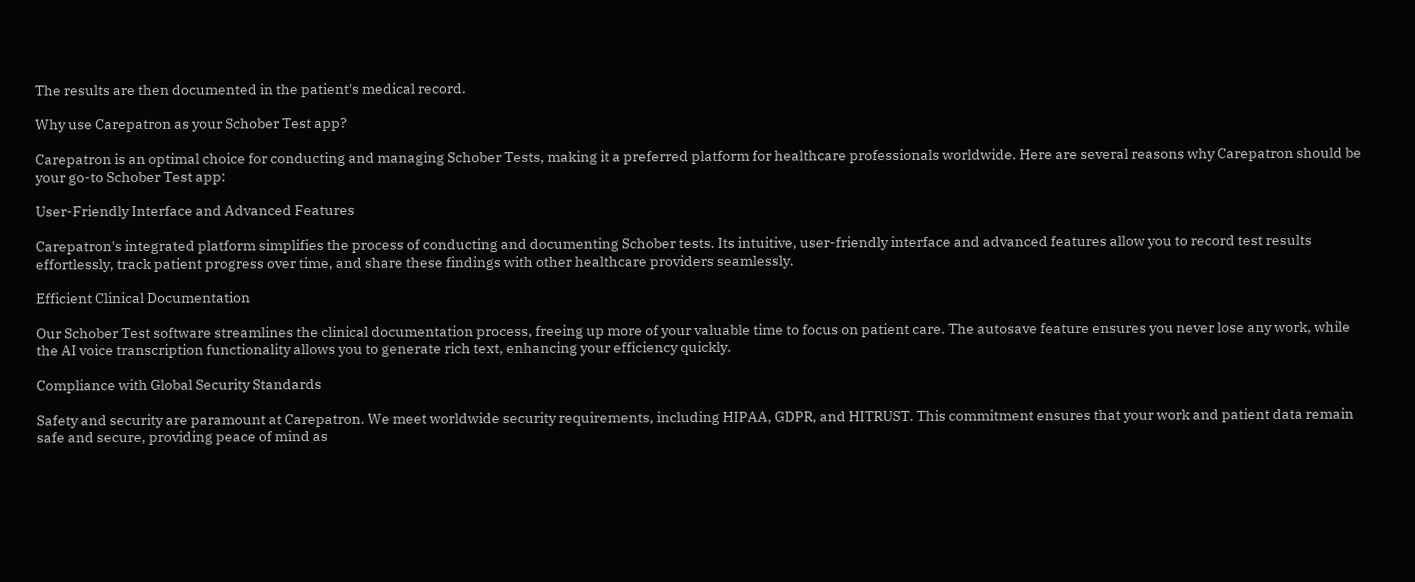The results are then documented in the patient's medical record.

Why use Carepatron as your Schober Test app?

Carepatron is an optimal choice for conducting and managing Schober Tests, making it a preferred platform for healthcare professionals worldwide. Here are several reasons why Carepatron should be your go-to Schober Test app:

User-Friendly Interface and Advanced Features

Carepatron's integrated platform simplifies the process of conducting and documenting Schober tests. Its intuitive, user-friendly interface and advanced features allow you to record test results effortlessly, track patient progress over time, and share these findings with other healthcare providers seamlessly.

Efficient Clinical Documentation

Our Schober Test software streamlines the clinical documentation process, freeing up more of your valuable time to focus on patient care. The autosave feature ensures you never lose any work, while the AI voice transcription functionality allows you to generate rich text, enhancing your efficiency quickly.

Compliance with Global Security Standards

Safety and security are paramount at Carepatron. We meet worldwide security requirements, including HIPAA, GDPR, and HITRUST. This commitment ensures that your work and patient data remain safe and secure, providing peace of mind as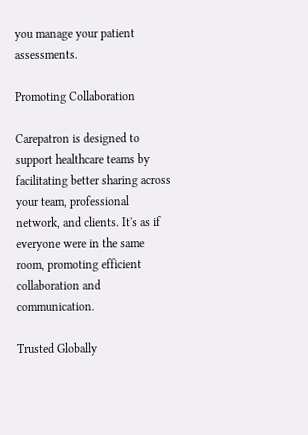you manage your patient assessments.

Promoting Collaboration

Carepatron is designed to support healthcare teams by facilitating better sharing across your team, professional network, and clients. It's as if everyone were in the same room, promoting efficient collaboration and communication.

Trusted Globally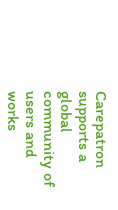Carepatron supports a global community of users and works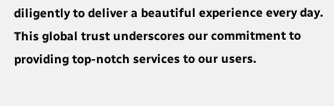diligently to deliver a beautiful experience every day. This global trust underscores our commitment to providing top-notch services to our users.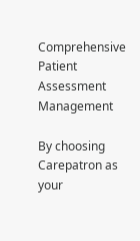Comprehensive Patient Assessment Management

By choosing Carepatron as your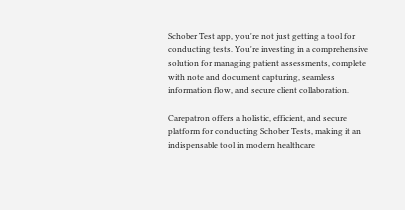Schober Test app, you're not just getting a tool for conducting tests. You're investing in a comprehensive solution for managing patient assessments, complete with note and document capturing, seamless information flow, and secure client collaboration.

Carepatron offers a holistic, efficient, and secure platform for conducting Schober Tests, making it an indispensable tool in modern healthcare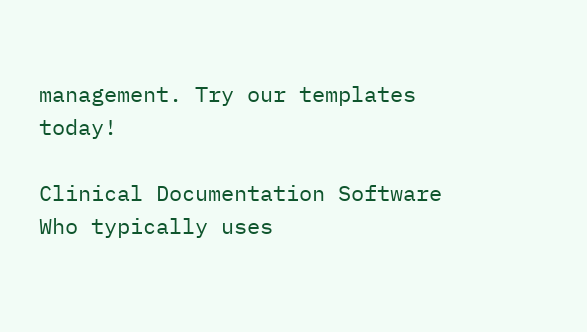management. Try our templates today!

Clinical Documentation Software
Who typically uses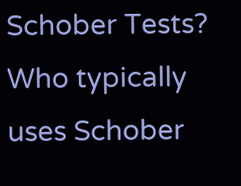Schober Tests?
Who typically uses Schober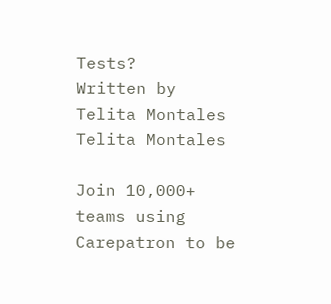Tests?
Written by
Telita Montales
Telita Montales

Join 10,000+ teams using Carepatron to be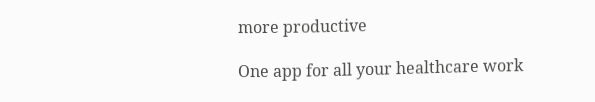more productive

One app for all your healthcare work